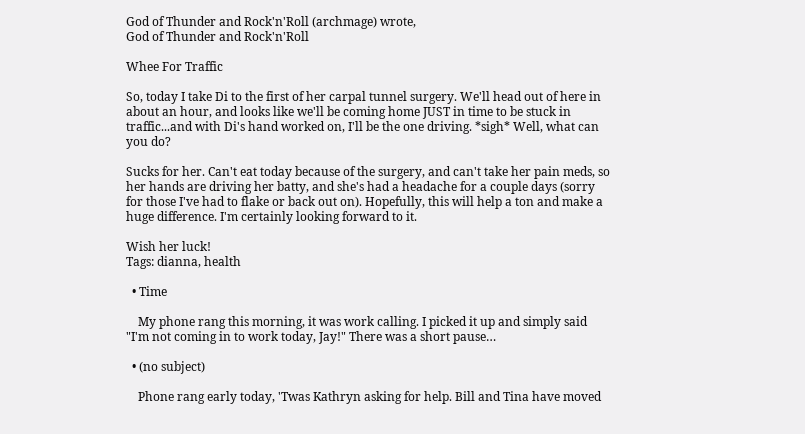God of Thunder and Rock'n'Roll (archmage) wrote,
God of Thunder and Rock'n'Roll

Whee For Traffic

So, today I take Di to the first of her carpal tunnel surgery. We'll head out of here in about an hour, and looks like we'll be coming home JUST in time to be stuck in traffic...and with Di's hand worked on, I'll be the one driving. *sigh* Well, what can you do?

Sucks for her. Can't eat today because of the surgery, and can't take her pain meds, so her hands are driving her batty, and she's had a headache for a couple days (sorry for those I've had to flake or back out on). Hopefully, this will help a ton and make a huge difference. I'm certainly looking forward to it.

Wish her luck!
Tags: dianna, health

  • Time

    My phone rang this morning, it was work calling. I picked it up and simply said "I'm not coming in to work today, Jay!" There was a short pause…

  • (no subject)

    Phone rang early today, 'Twas Kathryn asking for help. Bill and Tina have moved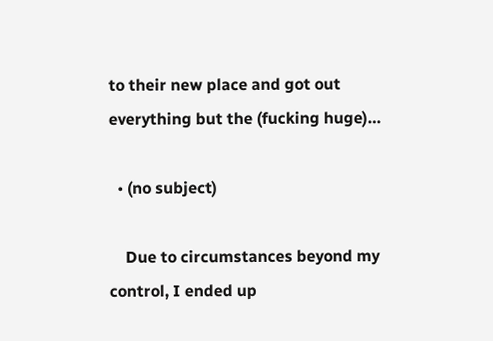to their new place and got out everything but the (fucking huge)…

  • (no subject)

    Due to circumstances beyond my control, I ended up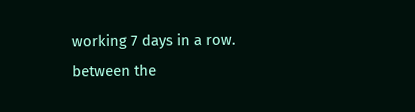working 7 days in a row. between the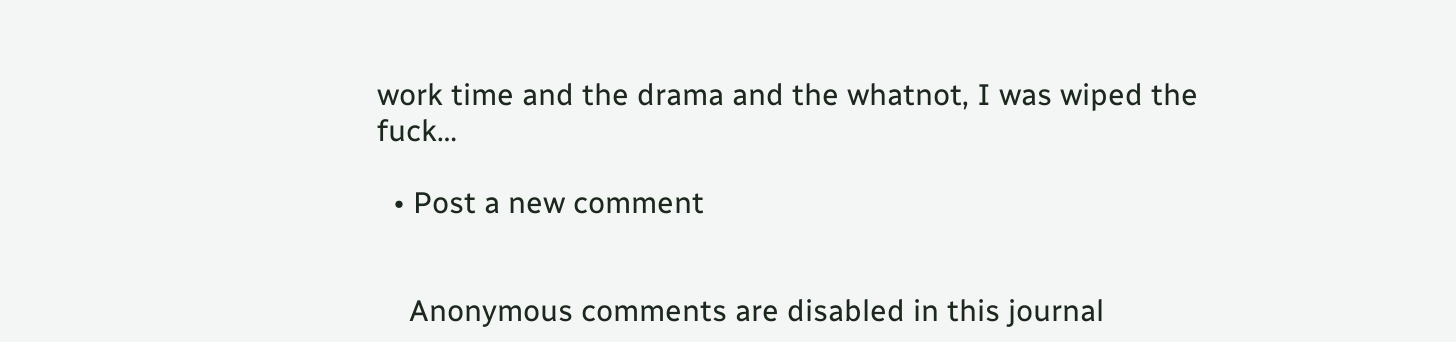work time and the drama and the whatnot, I was wiped the fuck…

  • Post a new comment


    Anonymous comments are disabled in this journal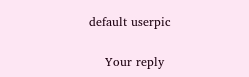default userpic

    Your reply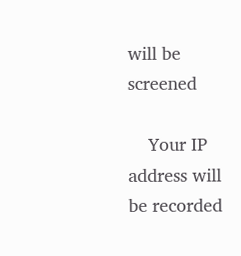will be screened

    Your IP address will be recorded